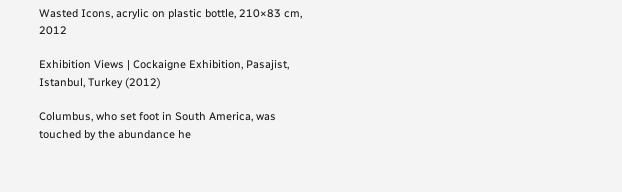Wasted Icons, acrylic on plastic bottle, 210×83 cm, 2012

Exhibition Views | Cockaigne Exhibition, Pasajist, Istanbul, Turkey (2012)

Columbus, who set foot in South America, was touched by the abundance he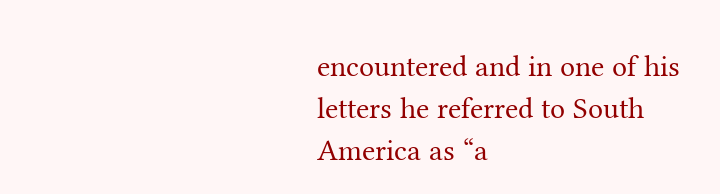encountered and in one of his letters he referred to South America as “a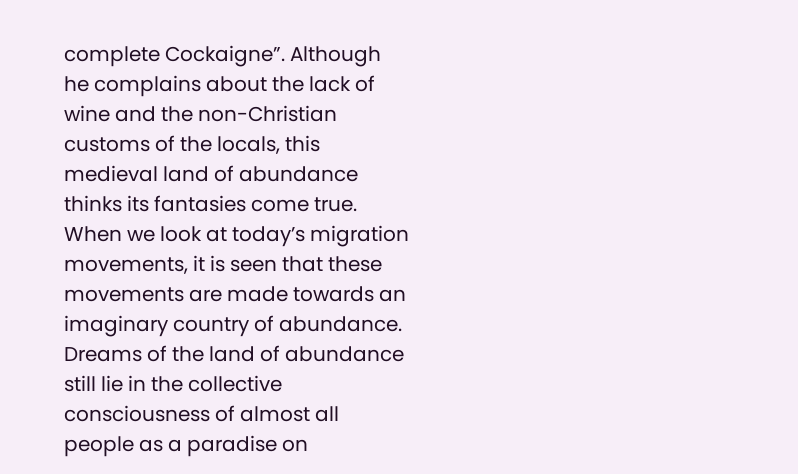complete Cockaigne”. Although he complains about the lack of wine and the non-Christian customs of the locals, this medieval land of abundance thinks its fantasies come true. When we look at today’s migration movements, it is seen that these movements are made towards an imaginary country of abundance. Dreams of the land of abundance still lie in the collective consciousness of almost all people as a paradise on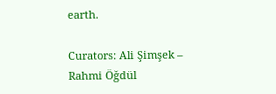earth.

Curators: Ali Şimşek – Rahmi Öğdül